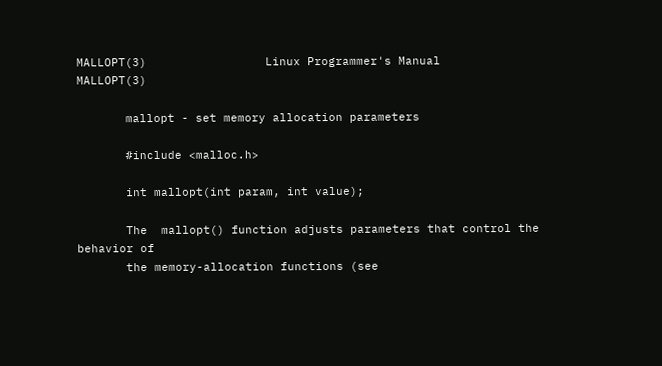MALLOPT(3)                 Linux Programmer's Manual                MALLOPT(3)

       mallopt - set memory allocation parameters

       #include <malloc.h>

       int mallopt(int param, int value);

       The  mallopt() function adjusts parameters that control the behavior of
       the memory-allocation functions (see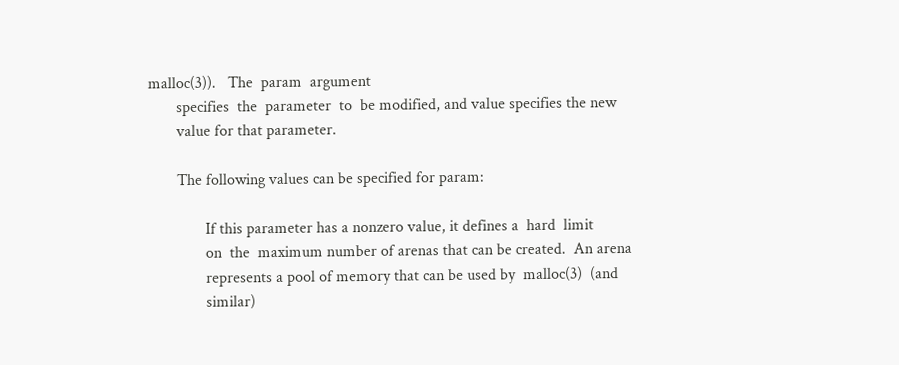malloc(3)).   The  param  argument
       specifies  the  parameter  to  be modified, and value specifies the new
       value for that parameter.

       The following values can be specified for param:

              If this parameter has a nonzero value, it defines a  hard  limit
              on  the  maximum number of arenas that can be created.  An arena
              represents a pool of memory that can be used by  malloc(3)  (and
              similar)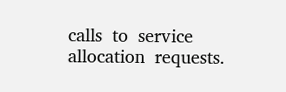calls  to  service  allocation  requests.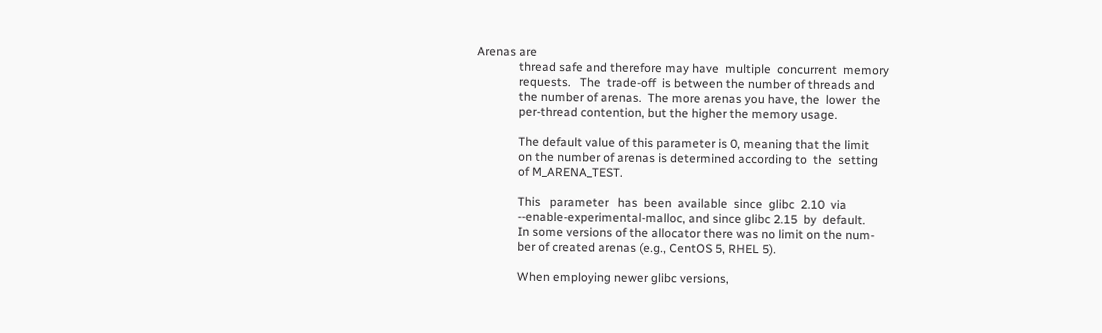Arenas are
              thread safe and therefore may have  multiple  concurrent  memory
              requests.   The  trade-off  is between the number of threads and
              the number of arenas.  The more arenas you have, the  lower  the
              per-thread contention, but the higher the memory usage.

              The default value of this parameter is 0, meaning that the limit
              on the number of arenas is determined according to  the  setting
              of M_ARENA_TEST.

              This   parameter   has  been  available  since  glibc  2.10  via
              --enable-experimental-malloc, and since glibc 2.15  by  default.
              In some versions of the allocator there was no limit on the num-
              ber of created arenas (e.g., CentOS 5, RHEL 5).

              When employing newer glibc versions,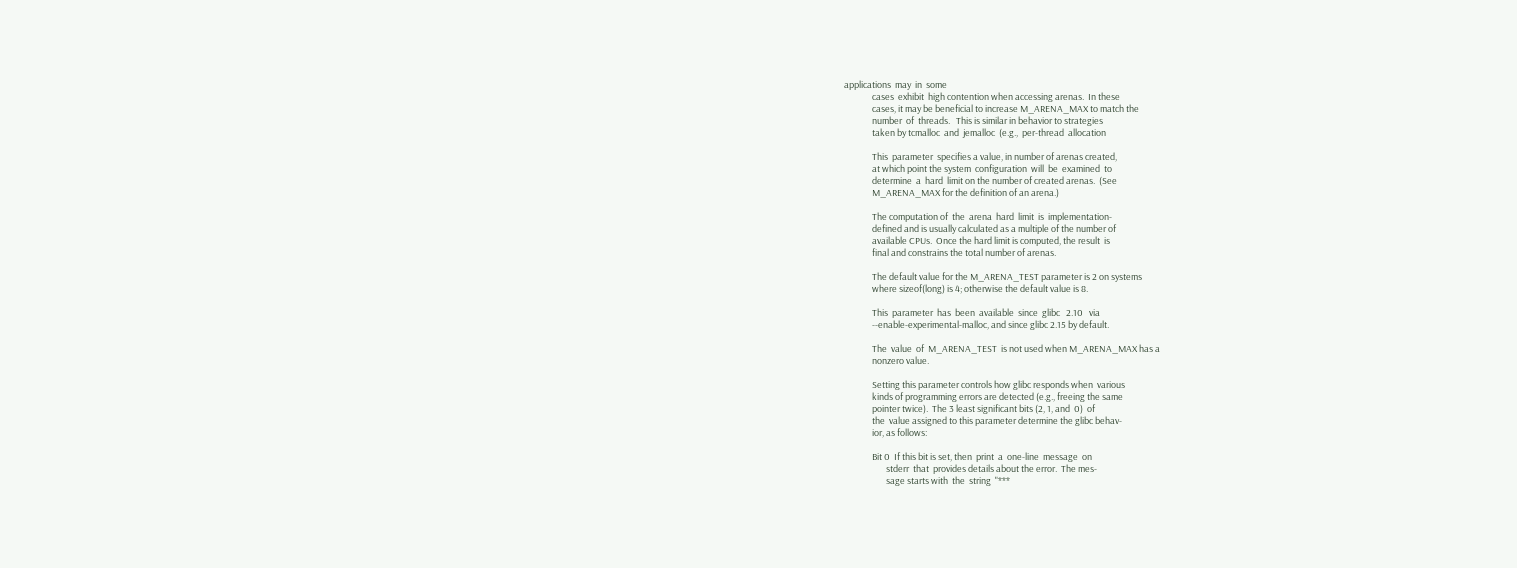applications  may  in  some
              cases  exhibit  high contention when accessing arenas.  In these
              cases, it may be beneficial to increase M_ARENA_MAX to match the
              number  of  threads.   This is similar in behavior to strategies
              taken by tcmalloc  and  jemalloc  (e.g.,  per-thread  allocation

              This  parameter  specifies a value, in number of arenas created,
              at which point the system  configuration  will  be  examined  to
              determine  a  hard  limit on the number of created arenas.  (See
              M_ARENA_MAX for the definition of an arena.)

              The computation of  the  arena  hard  limit  is  implementation-
              defined and is usually calculated as a multiple of the number of
              available CPUs.  Once the hard limit is computed, the result  is
              final and constrains the total number of arenas.

              The default value for the M_ARENA_TEST parameter is 2 on systems
              where sizeof(long) is 4; otherwise the default value is 8.

              This  parameter  has  been  available  since  glibc   2.10   via
              --enable-experimental-malloc, and since glibc 2.15 by default.

              The  value  of  M_ARENA_TEST  is not used when M_ARENA_MAX has a
              nonzero value.

              Setting this parameter controls how glibc responds when  various
              kinds of programming errors are detected (e.g., freeing the same
              pointer twice).  The 3 least significant bits (2, 1, and  0)  of
              the  value assigned to this parameter determine the glibc behav-
              ior, as follows:

              Bit 0  If this bit is set, then  print  a  one-line  message  on
                     stderr  that  provides details about the error.  The mes-
                     sage starts with  the  string  "***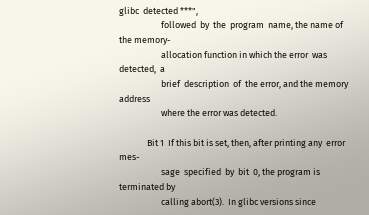glibc  detected ***",
                     followed  by  the  program  name, the name of the memory-
                     allocation function in which the error  was  detected,  a
                     brief  description  of  the error, and the memory address
                     where the error was detected.

              Bit 1  If this bit is set, then, after printing any  error  mes-
                     sage  specified  by  bit  0, the program is terminated by
                     calling abort(3).  In glibc versions since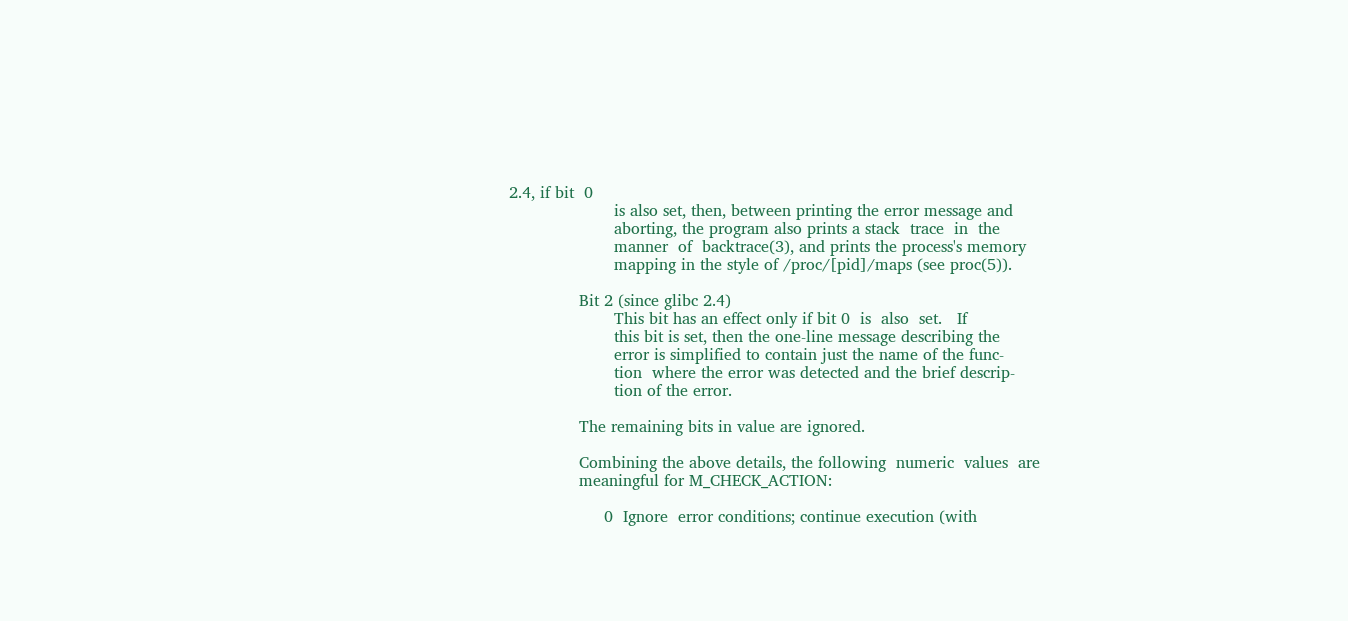2.4, if bit  0
                     is also set, then, between printing the error message and
                     aborting, the program also prints a stack  trace  in  the
                     manner  of  backtrace(3), and prints the process's memory
                     mapping in the style of /proc/[pid]/maps (see proc(5)).

              Bit 2 (since glibc 2.4)
                     This bit has an effect only if bit 0  is  also  set.   If
                     this bit is set, then the one-line message describing the
                     error is simplified to contain just the name of the func-
                     tion  where the error was detected and the brief descrip-
                     tion of the error.

              The remaining bits in value are ignored.

              Combining the above details, the following  numeric  values  are
              meaningful for M_CHECK_ACTION:

                   0  Ignore  error conditions; continue execution (with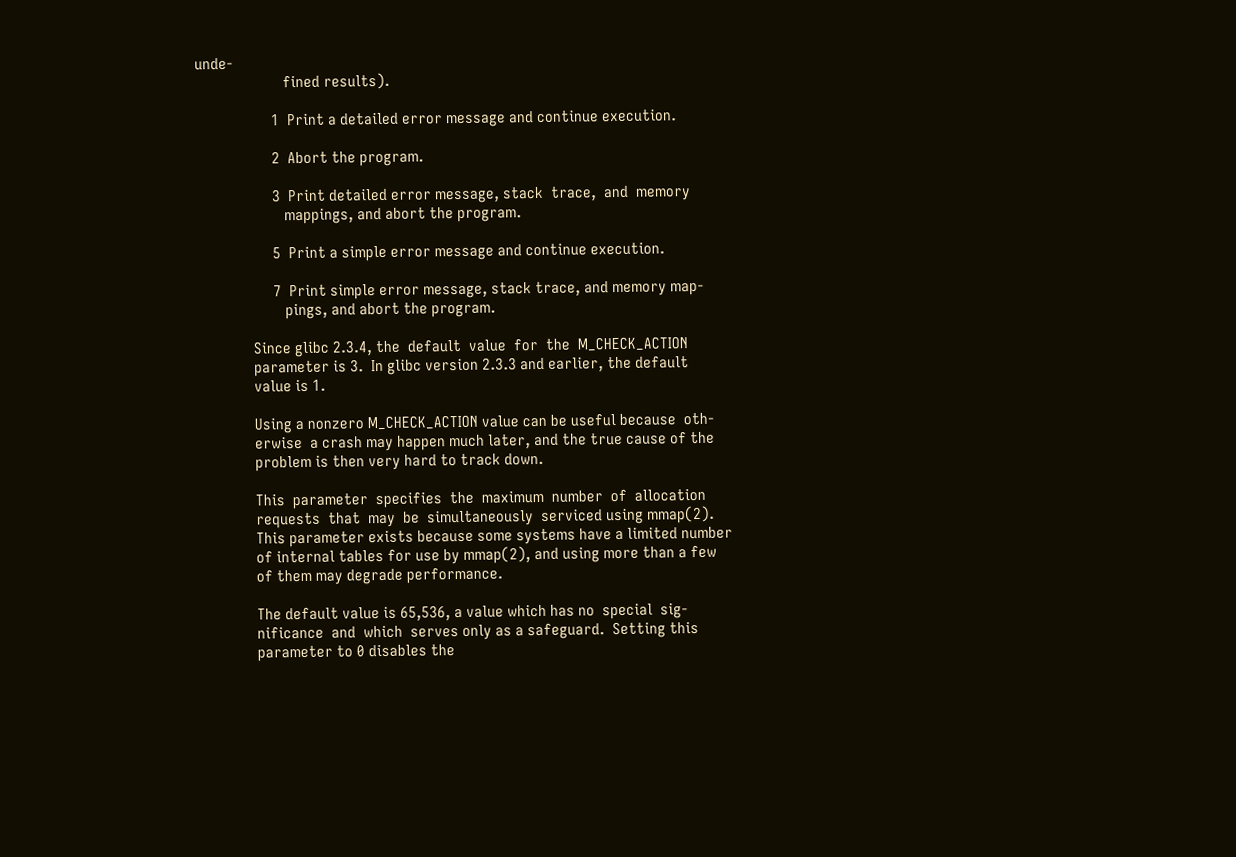unde-
                      fined results).

                   1  Print a detailed error message and continue execution.

                   2  Abort the program.

                   3  Print detailed error message, stack  trace,  and  memory
                      mappings, and abort the program.

                   5  Print a simple error message and continue execution.

                   7  Print simple error message, stack trace, and memory map-
                      pings, and abort the program.

              Since glibc 2.3.4, the  default  value  for  the  M_CHECK_ACTION
              parameter is 3.  In glibc version 2.3.3 and earlier, the default
              value is 1.

              Using a nonzero M_CHECK_ACTION value can be useful because  oth-
              erwise  a crash may happen much later, and the true cause of the
              problem is then very hard to track down.

              This  parameter  specifies  the  maximum  number  of  allocation
              requests  that  may  be  simultaneously  serviced using mmap(2).
              This parameter exists because some systems have a limited number
              of internal tables for use by mmap(2), and using more than a few
              of them may degrade performance.

              The default value is 65,536, a value which has no  special  sig-
              nificance  and  which  serves only as a safeguard.  Setting this
              parameter to 0 disables the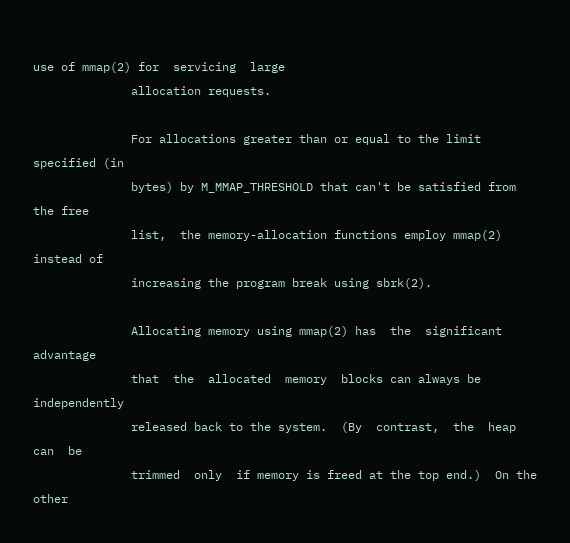use of mmap(2) for  servicing  large
              allocation requests.

              For allocations greater than or equal to the limit specified (in
              bytes) by M_MMAP_THRESHOLD that can't be satisfied from the free
              list,  the memory-allocation functions employ mmap(2) instead of
              increasing the program break using sbrk(2).

              Allocating memory using mmap(2) has  the  significant  advantage
              that  the  allocated  memory  blocks can always be independently
              released back to the system.  (By  contrast,  the  heap  can  be
              trimmed  only  if memory is freed at the top end.)  On the other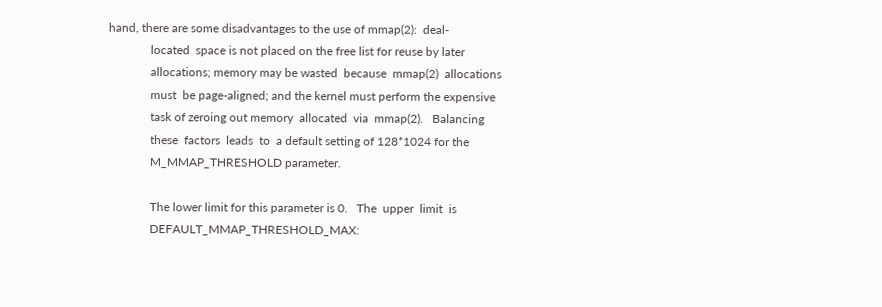hand, there are some disadvantages to the use of mmap(2):  deal-
              located  space is not placed on the free list for reuse by later
              allocations; memory may be wasted  because  mmap(2)  allocations
              must  be page-aligned; and the kernel must perform the expensive
              task of zeroing out memory  allocated  via  mmap(2).   Balancing
              these  factors  leads  to  a default setting of 128*1024 for the
              M_MMAP_THRESHOLD parameter.

              The lower limit for this parameter is 0.   The  upper  limit  is
              DEFAULT_MMAP_THRESHOLD_MAX: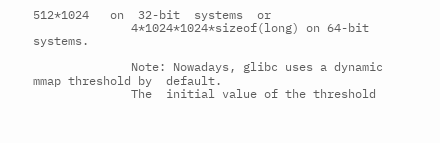512*1024   on  32-bit  systems  or
              4*1024*1024*sizeof(long) on 64-bit systems.

              Note: Nowadays, glibc uses a dynamic mmap threshold by  default.
              The  initial value of the threshold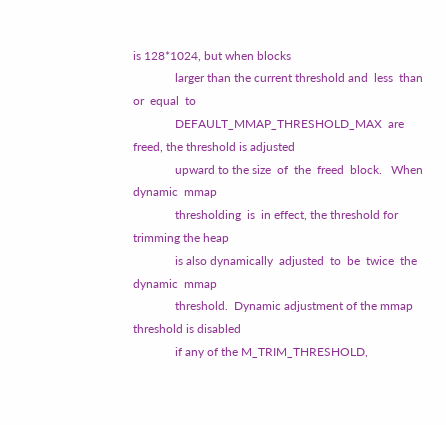is 128*1024, but when blocks
              larger than the current threshold and  less  than  or  equal  to
              DEFAULT_MMAP_THRESHOLD_MAX  are freed, the threshold is adjusted
              upward to the size  of  the  freed  block.   When  dynamic  mmap
              thresholding  is  in effect, the threshold for trimming the heap
              is also dynamically  adjusted  to  be  twice  the  dynamic  mmap
              threshold.  Dynamic adjustment of the mmap threshold is disabled
              if any of the M_TRIM_THRESHOLD,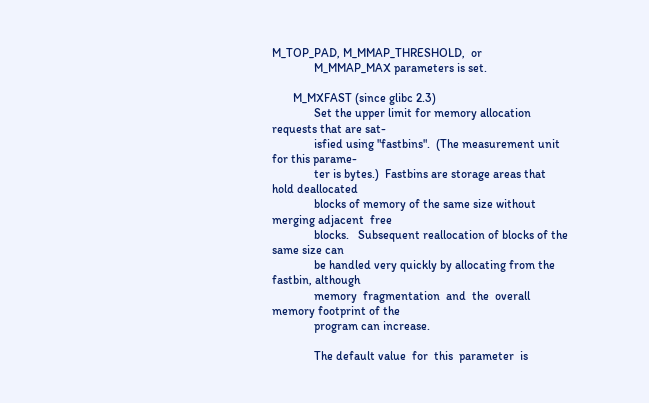M_TOP_PAD, M_MMAP_THRESHOLD,  or
              M_MMAP_MAX parameters is set.

       M_MXFAST (since glibc 2.3)
              Set the upper limit for memory allocation requests that are sat-
              isfied using "fastbins".  (The measurement unit for this parame-
              ter is bytes.)  Fastbins are storage areas that hold deallocated
              blocks of memory of the same size without merging adjacent  free
              blocks.   Subsequent reallocation of blocks of the same size can
              be handled very quickly by allocating from the fastbin, although
              memory  fragmentation  and  the  overall memory footprint of the
              program can increase.

              The default value  for  this  parameter  is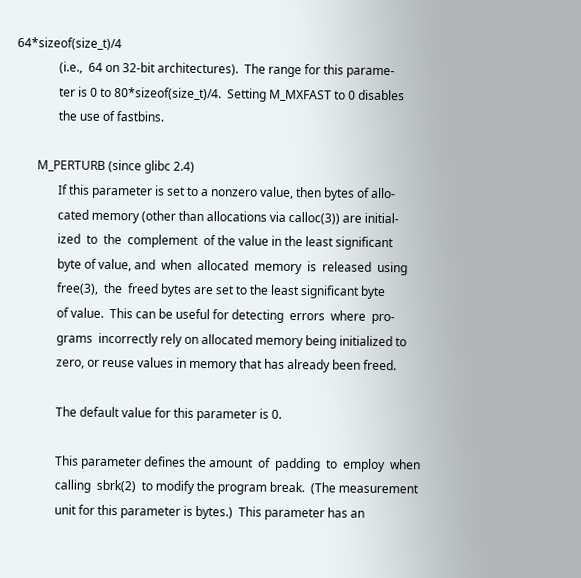64*sizeof(size_t)/4
              (i.e.,  64 on 32-bit architectures).  The range for this parame-
              ter is 0 to 80*sizeof(size_t)/4.  Setting M_MXFAST to 0 disables
              the use of fastbins.

       M_PERTURB (since glibc 2.4)
              If this parameter is set to a nonzero value, then bytes of allo-
              cated memory (other than allocations via calloc(3)) are initial-
              ized  to  the  complement  of the value in the least significant
              byte of value, and  when  allocated  memory  is  released  using
              free(3),  the  freed bytes are set to the least significant byte
              of value.  This can be useful for detecting  errors  where  pro-
              grams  incorrectly rely on allocated memory being initialized to
              zero, or reuse values in memory that has already been freed.

              The default value for this parameter is 0.

              This parameter defines the amount  of  padding  to  employ  when
              calling  sbrk(2)  to modify the program break.  (The measurement
              unit for this parameter is bytes.)  This parameter has an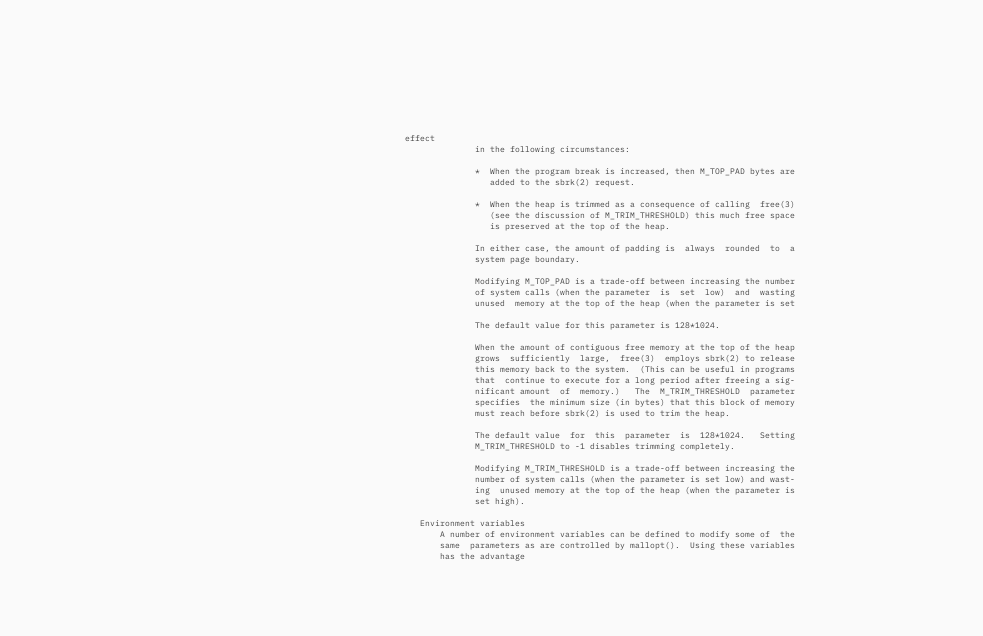effect
              in the following circumstances:

              *  When the program break is increased, then M_TOP_PAD bytes are
                 added to the sbrk(2) request.

              *  When the heap is trimmed as a consequence of calling  free(3)
                 (see the discussion of M_TRIM_THRESHOLD) this much free space
                 is preserved at the top of the heap.

              In either case, the amount of padding is  always  rounded  to  a
              system page boundary.

              Modifying M_TOP_PAD is a trade-off between increasing the number
              of system calls (when the parameter  is  set  low)  and  wasting
              unused  memory at the top of the heap (when the parameter is set

              The default value for this parameter is 128*1024.

              When the amount of contiguous free memory at the top of the heap
              grows  sufficiently  large,  free(3)  employs sbrk(2) to release
              this memory back to the system.  (This can be useful in programs
              that  continue to execute for a long period after freeing a sig-
              nificant amount  of  memory.)   The  M_TRIM_THRESHOLD  parameter
              specifies  the minimum size (in bytes) that this block of memory
              must reach before sbrk(2) is used to trim the heap.

              The default value  for  this  parameter  is  128*1024.   Setting
              M_TRIM_THRESHOLD to -1 disables trimming completely.

              Modifying M_TRIM_THRESHOLD is a trade-off between increasing the
              number of system calls (when the parameter is set low) and wast-
              ing  unused memory at the top of the heap (when the parameter is
              set high).

   Environment variables
       A number of environment variables can be defined to modify some of  the
       same  parameters as are controlled by mallopt().  Using these variables
       has the advantage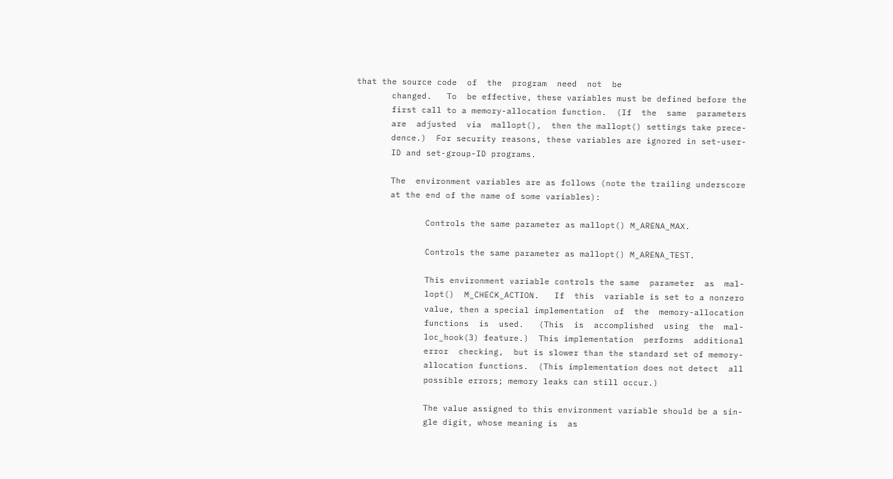that the source code  of  the  program  need  not  be
       changed.   To  be effective, these variables must be defined before the
       first call to a memory-allocation function.  (If  the  same  parameters
       are  adjusted  via  mallopt(),  then the mallopt() settings take prece-
       dence.)  For security reasons, these variables are ignored in set-user-
       ID and set-group-ID programs.

       The  environment variables are as follows (note the trailing underscore
       at the end of the name of some variables):

              Controls the same parameter as mallopt() M_ARENA_MAX.

              Controls the same parameter as mallopt() M_ARENA_TEST.

              This environment variable controls the same  parameter  as  mal-
              lopt()  M_CHECK_ACTION.   If  this  variable is set to a nonzero
              value, then a special implementation  of  the  memory-allocation
              functions  is  used.   (This  is  accomplished  using  the  mal-
              loc_hook(3) feature.)  This implementation  performs  additional
              error  checking,  but is slower than the standard set of memory-
              allocation functions.  (This implementation does not detect  all
              possible errors; memory leaks can still occur.)

              The value assigned to this environment variable should be a sin-
              gle digit, whose meaning is  as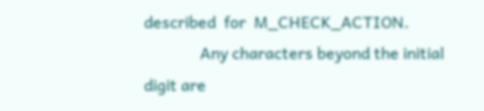described  for  M_CHECK_ACTION.
              Any characters beyond the initial digit are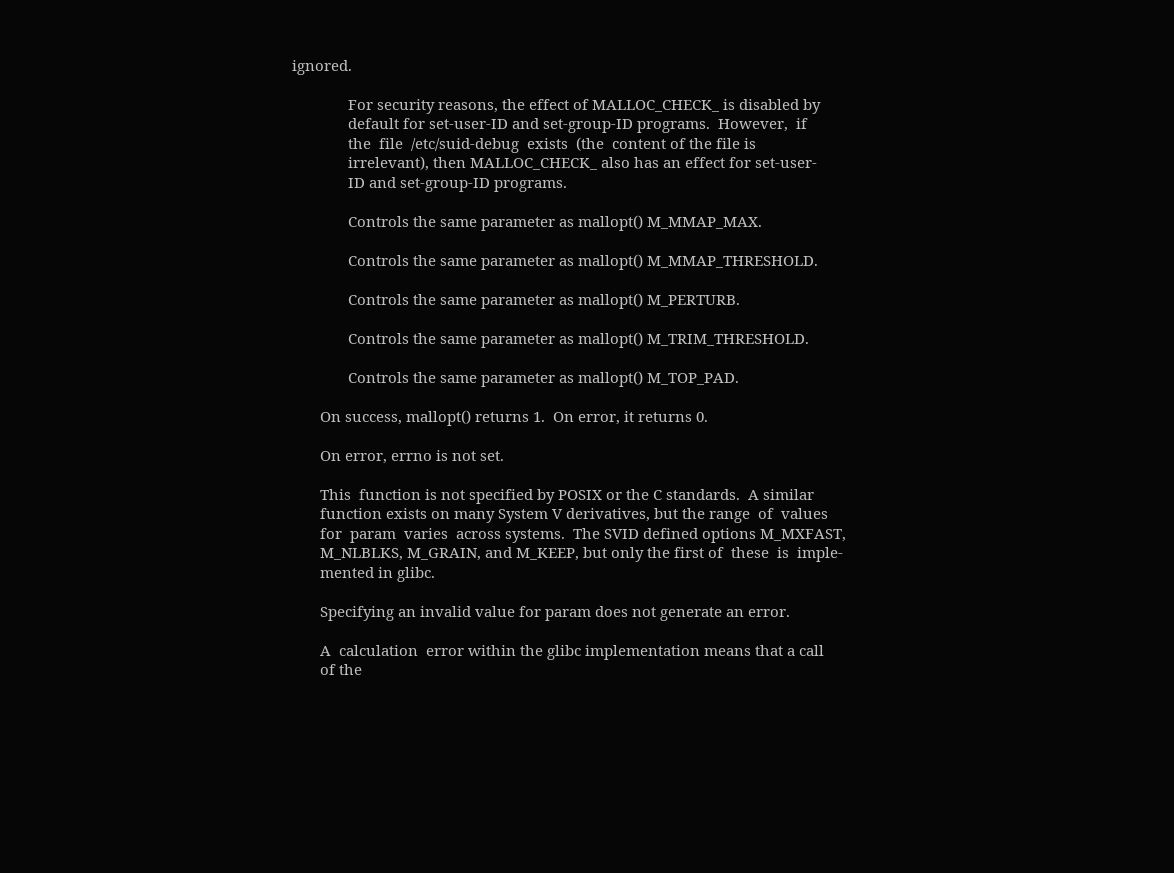ignored.

              For security reasons, the effect of MALLOC_CHECK_ is disabled by
              default for set-user-ID and set-group-ID programs.  However,  if
              the  file  /etc/suid-debug  exists  (the  content of the file is
              irrelevant), then MALLOC_CHECK_ also has an effect for set-user-
              ID and set-group-ID programs.

              Controls the same parameter as mallopt() M_MMAP_MAX.

              Controls the same parameter as mallopt() M_MMAP_THRESHOLD.

              Controls the same parameter as mallopt() M_PERTURB.

              Controls the same parameter as mallopt() M_TRIM_THRESHOLD.

              Controls the same parameter as mallopt() M_TOP_PAD.

       On success, mallopt() returns 1.  On error, it returns 0.

       On error, errno is not set.

       This  function is not specified by POSIX or the C standards.  A similar
       function exists on many System V derivatives, but the range  of  values
       for  param  varies  across systems.  The SVID defined options M_MXFAST,
       M_NLBLKS, M_GRAIN, and M_KEEP, but only the first of  these  is  imple-
       mented in glibc.

       Specifying an invalid value for param does not generate an error.

       A  calculation  error within the glibc implementation means that a call
       of the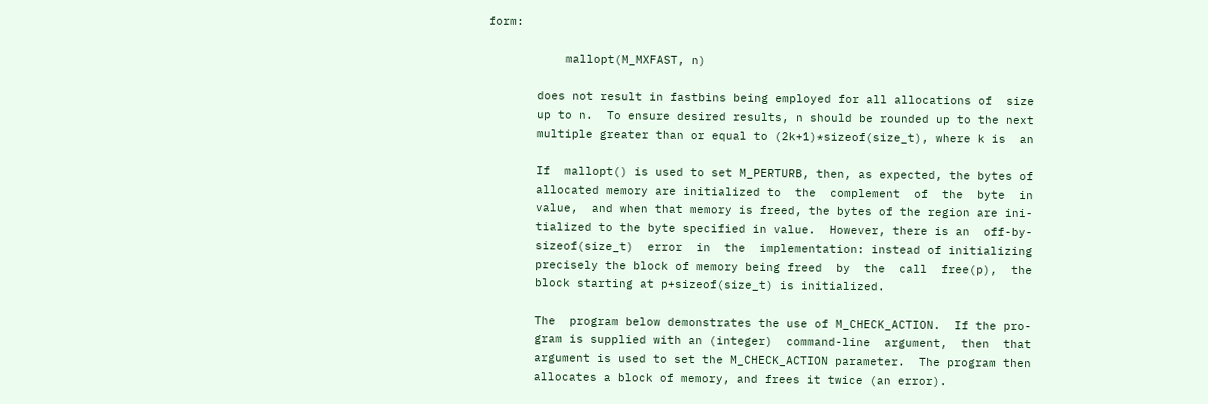form:

           mallopt(M_MXFAST, n)

       does not result in fastbins being employed for all allocations of  size
       up to n.  To ensure desired results, n should be rounded up to the next
       multiple greater than or equal to (2k+1)*sizeof(size_t), where k is  an

       If  mallopt() is used to set M_PERTURB, then, as expected, the bytes of
       allocated memory are initialized to  the  complement  of  the  byte  in
       value,  and when that memory is freed, the bytes of the region are ini-
       tialized to the byte specified in value.  However, there is an  off-by-
       sizeof(size_t)  error  in  the  implementation: instead of initializing
       precisely the block of memory being freed  by  the  call  free(p),  the
       block starting at p+sizeof(size_t) is initialized.

       The  program below demonstrates the use of M_CHECK_ACTION.  If the pro-
       gram is supplied with an (integer)  command-line  argument,  then  that
       argument is used to set the M_CHECK_ACTION parameter.  The program then
       allocates a block of memory, and frees it twice (an error).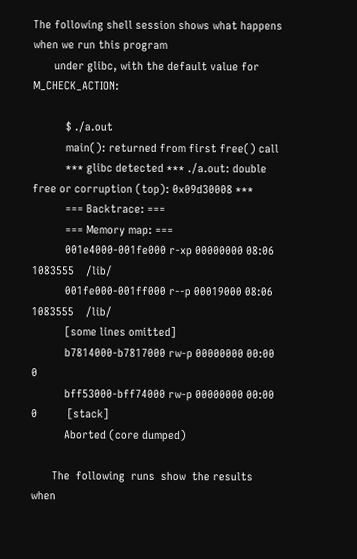The following shell session shows what happens when we run this program
       under glibc, with the default value for M_CHECK_ACTION:

           $ ./a.out
           main(): returned from first free() call
           *** glibc detected *** ./a.out: double free or corruption (top): 0x09d30008 ***
           === Backtrace: ===
           === Memory map: ===
           001e4000-001fe000 r-xp 00000000 08:06 1083555    /lib/
           001fe000-001ff000 r--p 00019000 08:06 1083555    /lib/
           [some lines omitted]
           b7814000-b7817000 rw-p 00000000 00:00 0
           bff53000-bff74000 rw-p 00000000 00:00 0          [stack]
           Aborted (core dumped)

       The  following  runs  show  the results when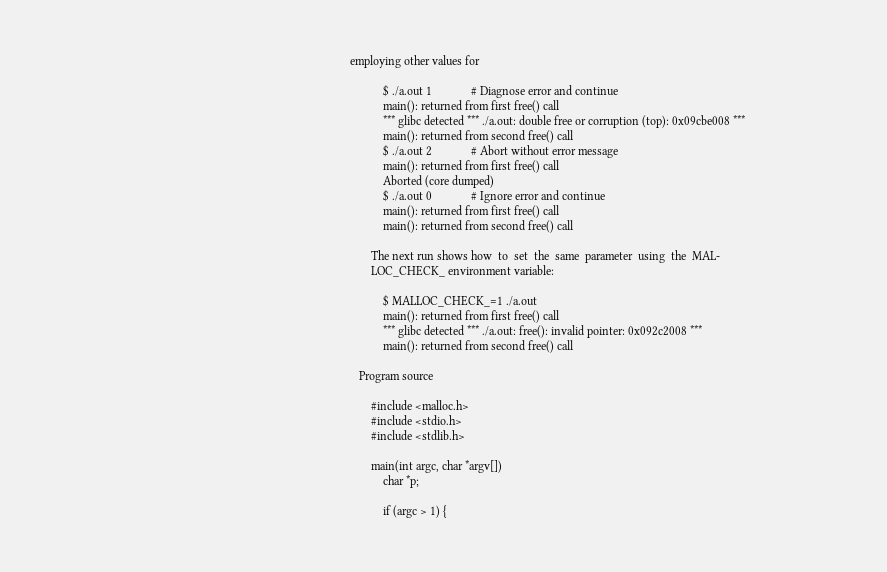employing other values for

           $ ./a.out 1             # Diagnose error and continue
           main(): returned from first free() call
           *** glibc detected *** ./a.out: double free or corruption (top): 0x09cbe008 ***
           main(): returned from second free() call
           $ ./a.out 2             # Abort without error message
           main(): returned from first free() call
           Aborted (core dumped)
           $ ./a.out 0             # Ignore error and continue
           main(): returned from first free() call
           main(): returned from second free() call

       The next run shows how  to  set  the  same  parameter  using  the  MAL-
       LOC_CHECK_ environment variable:

           $ MALLOC_CHECK_=1 ./a.out
           main(): returned from first free() call
           *** glibc detected *** ./a.out: free(): invalid pointer: 0x092c2008 ***
           main(): returned from second free() call

   Program source

       #include <malloc.h>
       #include <stdio.h>
       #include <stdlib.h>

       main(int argc, char *argv[])
           char *p;

           if (argc > 1) {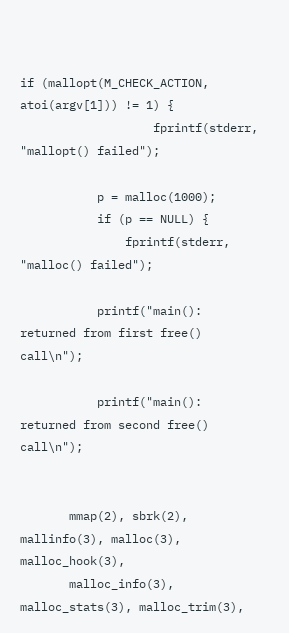if (mallopt(M_CHECK_ACTION, atoi(argv[1])) != 1) {
                   fprintf(stderr, "mallopt() failed");

           p = malloc(1000);
           if (p == NULL) {
               fprintf(stderr, "malloc() failed");

           printf("main(): returned from first free() call\n");

           printf("main(): returned from second free() call\n");


       mmap(2), sbrk(2), mallinfo(3), malloc(3), malloc_hook(3),
       malloc_info(3), malloc_stats(3), malloc_trim(3),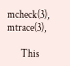mcheck(3), mtrace(3),

       This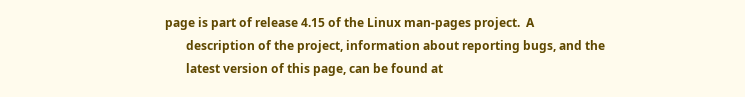page is part of release 4.15 of the Linux man-pages project.  A
       description of the project, information about reporting bugs, and the
       latest version of this page, can be found at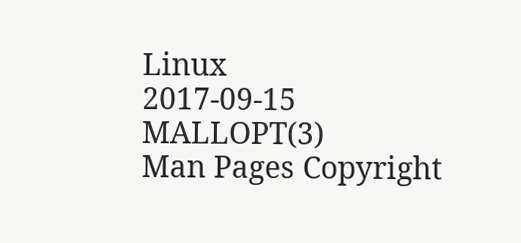Linux                             2017-09-15                        MALLOPT(3)
Man Pages Copyright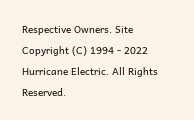Respective Owners. Site Copyright (C) 1994 - 2022 Hurricane Electric. All Rights Reserved.